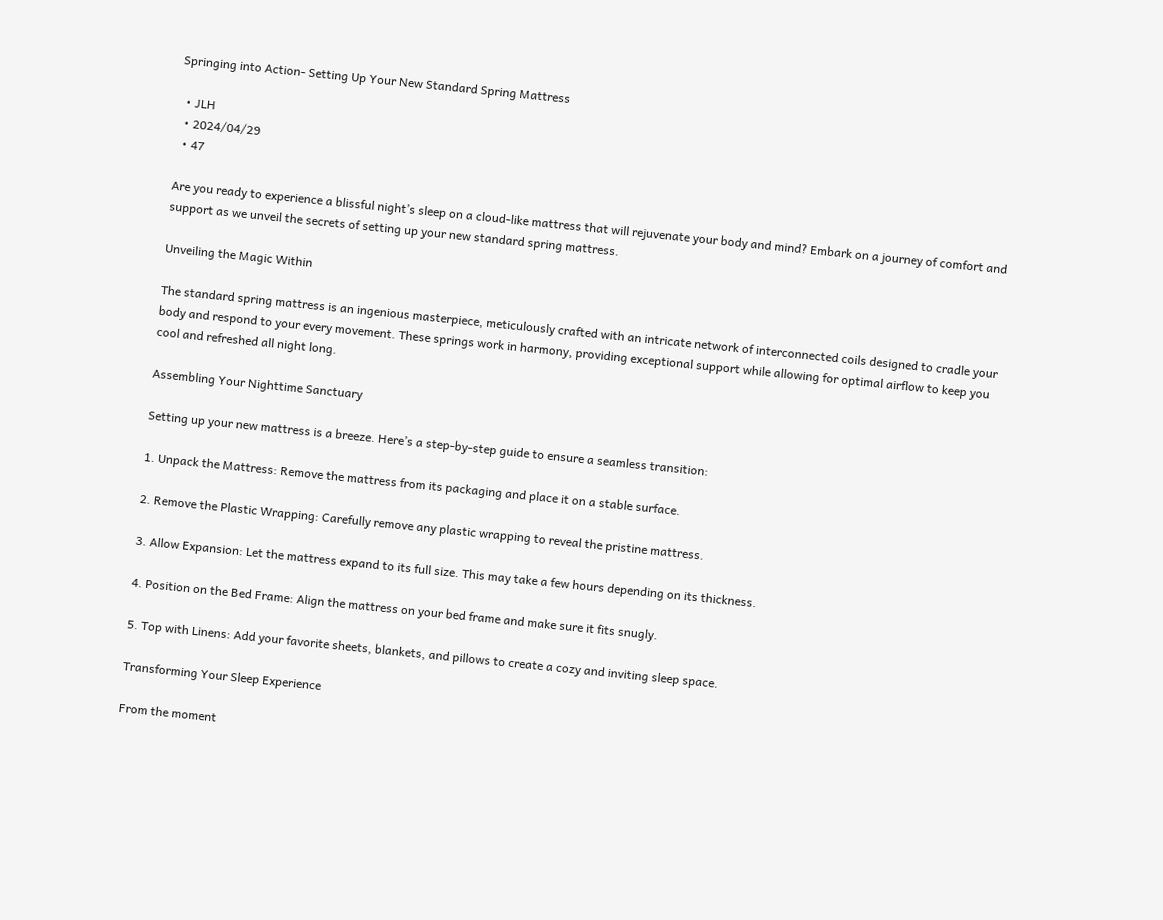Springing into Action- Setting Up Your New Standard Spring Mattress

  • JLH
  • 2024/04/29
  • 47

Are you ready to experience a blissful night’s sleep on a cloud-like mattress that will rejuvenate your body and mind? Embark on a journey of comfort and support as we unveil the secrets of setting up your new standard spring mattress.

Unveiling the Magic Within

The standard spring mattress is an ingenious masterpiece, meticulously crafted with an intricate network of interconnected coils designed to cradle your body and respond to your every movement. These springs work in harmony, providing exceptional support while allowing for optimal airflow to keep you cool and refreshed all night long.

Assembling Your Nighttime Sanctuary

Setting up your new mattress is a breeze. Here’s a step-by-step guide to ensure a seamless transition:

1. Unpack the Mattress: Remove the mattress from its packaging and place it on a stable surface.

2. Remove the Plastic Wrapping: Carefully remove any plastic wrapping to reveal the pristine mattress.

3. Allow Expansion: Let the mattress expand to its full size. This may take a few hours depending on its thickness.

4. Position on the Bed Frame: Align the mattress on your bed frame and make sure it fits snugly.

5. Top with Linens: Add your favorite sheets, blankets, and pillows to create a cozy and inviting sleep space.

Transforming Your Sleep Experience

From the moment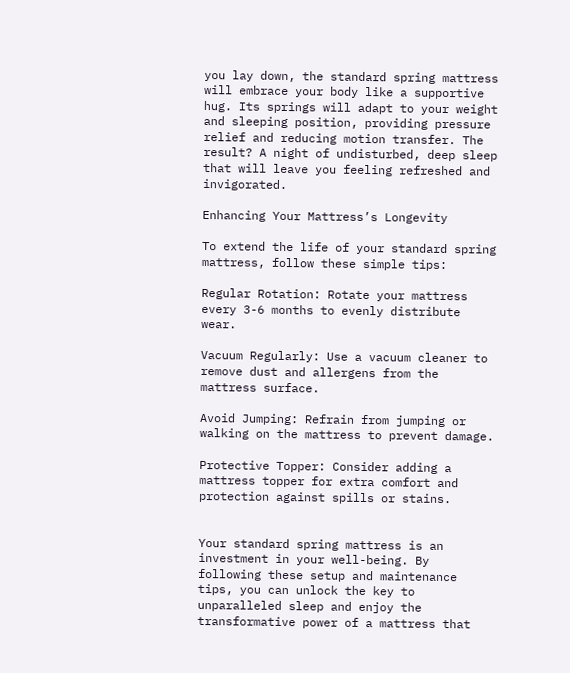you lay down, the standard spring mattress will embrace your body like a supportive hug. Its springs will adapt to your weight and sleeping position, providing pressure relief and reducing motion transfer. The result? A night of undisturbed, deep sleep that will leave you feeling refreshed and invigorated.

Enhancing Your Mattress’s Longevity

To extend the life of your standard spring mattress, follow these simple tips:

Regular Rotation: Rotate your mattress every 3-6 months to evenly distribute wear.

Vacuum Regularly: Use a vacuum cleaner to remove dust and allergens from the mattress surface.

Avoid Jumping: Refrain from jumping or walking on the mattress to prevent damage.

Protective Topper: Consider adding a mattress topper for extra comfort and protection against spills or stains.


Your standard spring mattress is an investment in your well-being. By following these setup and maintenance tips, you can unlock the key to unparalleled sleep and enjoy the transformative power of a mattress that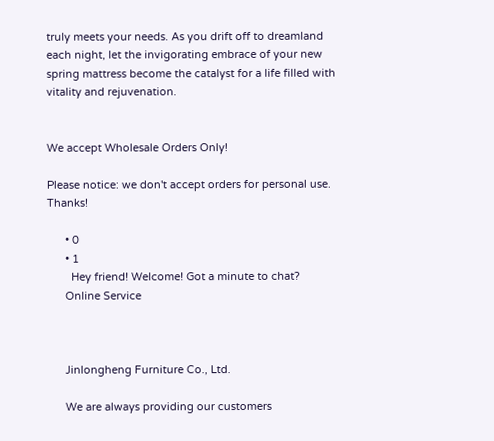truly meets your needs. As you drift off to dreamland each night, let the invigorating embrace of your new spring mattress become the catalyst for a life filled with vitality and rejuvenation.


We accept Wholesale Orders Only!

Please notice: we don't accept orders for personal use. Thanks!

      • 0
      • 1
        Hey friend! Welcome! Got a minute to chat?
      Online Service



      Jinlongheng Furniture Co., Ltd.

      We are always providing our customers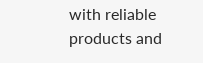with reliable products and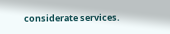considerate services.